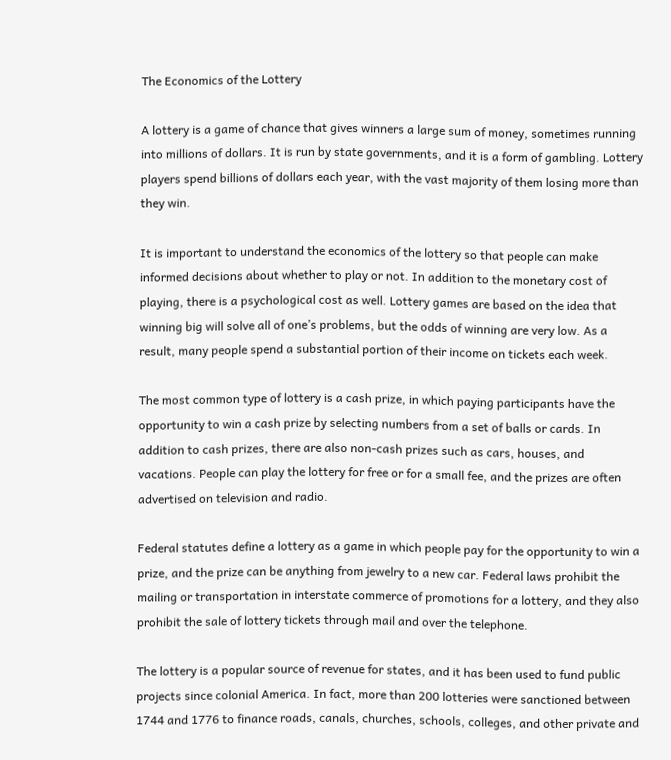The Economics of the Lottery

A lottery is a game of chance that gives winners a large sum of money, sometimes running into millions of dollars. It is run by state governments, and it is a form of gambling. Lottery players spend billions of dollars each year, with the vast majority of them losing more than they win.

It is important to understand the economics of the lottery so that people can make informed decisions about whether to play or not. In addition to the monetary cost of playing, there is a psychological cost as well. Lottery games are based on the idea that winning big will solve all of one’s problems, but the odds of winning are very low. As a result, many people spend a substantial portion of their income on tickets each week.

The most common type of lottery is a cash prize, in which paying participants have the opportunity to win a cash prize by selecting numbers from a set of balls or cards. In addition to cash prizes, there are also non-cash prizes such as cars, houses, and vacations. People can play the lottery for free or for a small fee, and the prizes are often advertised on television and radio.

Federal statutes define a lottery as a game in which people pay for the opportunity to win a prize, and the prize can be anything from jewelry to a new car. Federal laws prohibit the mailing or transportation in interstate commerce of promotions for a lottery, and they also prohibit the sale of lottery tickets through mail and over the telephone.

The lottery is a popular source of revenue for states, and it has been used to fund public projects since colonial America. In fact, more than 200 lotteries were sanctioned between 1744 and 1776 to finance roads, canals, churches, schools, colleges, and other private and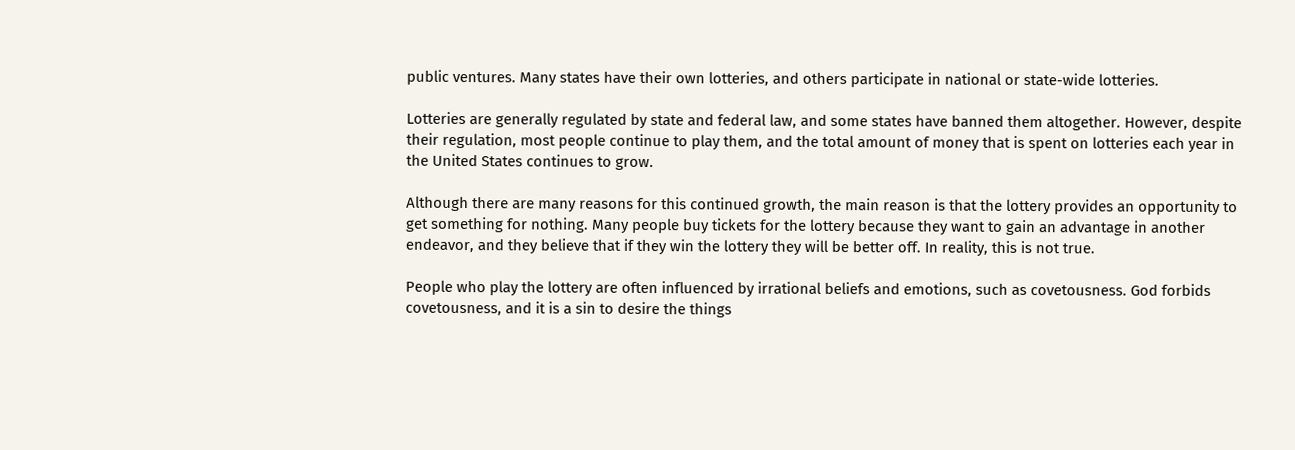public ventures. Many states have their own lotteries, and others participate in national or state-wide lotteries.

Lotteries are generally regulated by state and federal law, and some states have banned them altogether. However, despite their regulation, most people continue to play them, and the total amount of money that is spent on lotteries each year in the United States continues to grow.

Although there are many reasons for this continued growth, the main reason is that the lottery provides an opportunity to get something for nothing. Many people buy tickets for the lottery because they want to gain an advantage in another endeavor, and they believe that if they win the lottery they will be better off. In reality, this is not true.

People who play the lottery are often influenced by irrational beliefs and emotions, such as covetousness. God forbids covetousness, and it is a sin to desire the things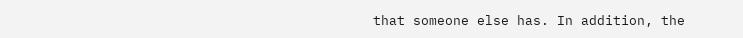that someone else has. In addition, the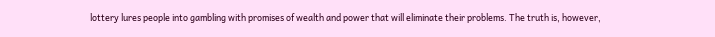lottery lures people into gambling with promises of wealth and power that will eliminate their problems. The truth is, however,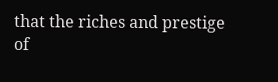that the riches and prestige of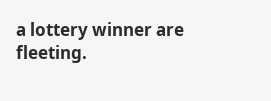a lottery winner are fleeting.